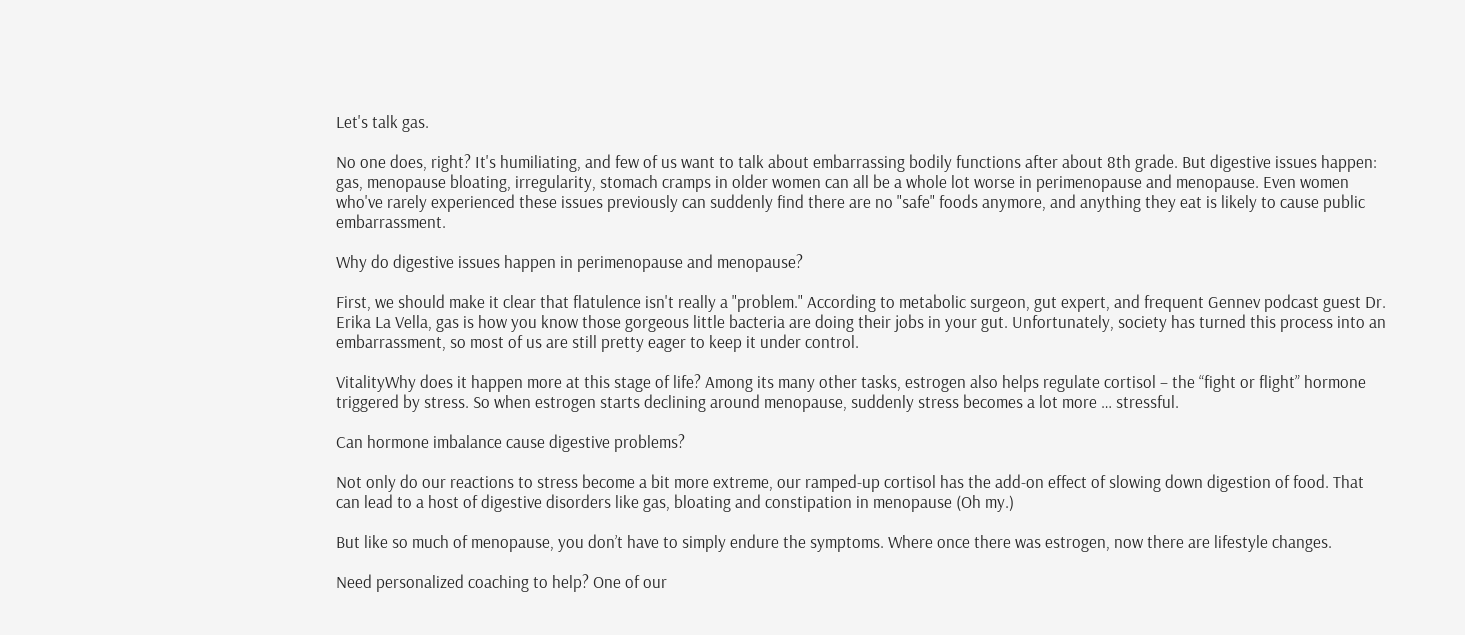Let's talk gas.

No one does, right? It's humiliating, and few of us want to talk about embarrassing bodily functions after about 8th grade. But digestive issues happen: gas, menopause bloating, irregularity, stomach cramps in older women can all be a whole lot worse in perimenopause and menopause. Even women who've rarely experienced these issues previously can suddenly find there are no "safe" foods anymore, and anything they eat is likely to cause public embarrassment.

Why do digestive issues happen in perimenopause and menopause?

First, we should make it clear that flatulence isn't really a "problem." According to metabolic surgeon, gut expert, and frequent Gennev podcast guest Dr. Erika La Vella, gas is how you know those gorgeous little bacteria are doing their jobs in your gut. Unfortunately, society has turned this process into an embarrassment, so most of us are still pretty eager to keep it under control.

VitalityWhy does it happen more at this stage of life? Among its many other tasks, estrogen also helps regulate cortisol – the “fight or flight” hormone triggered by stress. So when estrogen starts declining around menopause, suddenly stress becomes a lot more … stressful.

Can hormone imbalance cause digestive problems?

Not only do our reactions to stress become a bit more extreme, our ramped-up cortisol has the add-on effect of slowing down digestion of food. That can lead to a host of digestive disorders like gas, bloating and constipation in menopause (Oh my.)

But like so much of menopause, you don’t have to simply endure the symptoms. Where once there was estrogen, now there are lifestyle changes.

Need personalized coaching to help? One of our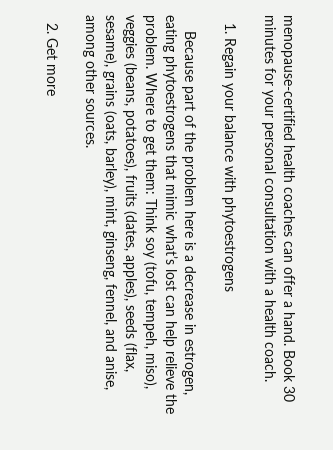menopause-certified health coaches can offer a hand. Book 30 minutes for your personal consultation with a health coach.

  1. Regain your balance with phytoestrogens

    Because part of the problem here is a decrease in estrogen, eating phytoestrogens that mimic what’s lost can help relieve the problem. Where to get them: Think soy (tofu, tempeh, miso), veggies (beans, potatoes), fruits (dates, apples), seeds (flax, sesame), grains (oats, barley), mint, ginseng, fennel, and anise, among other sources.

  2. Get more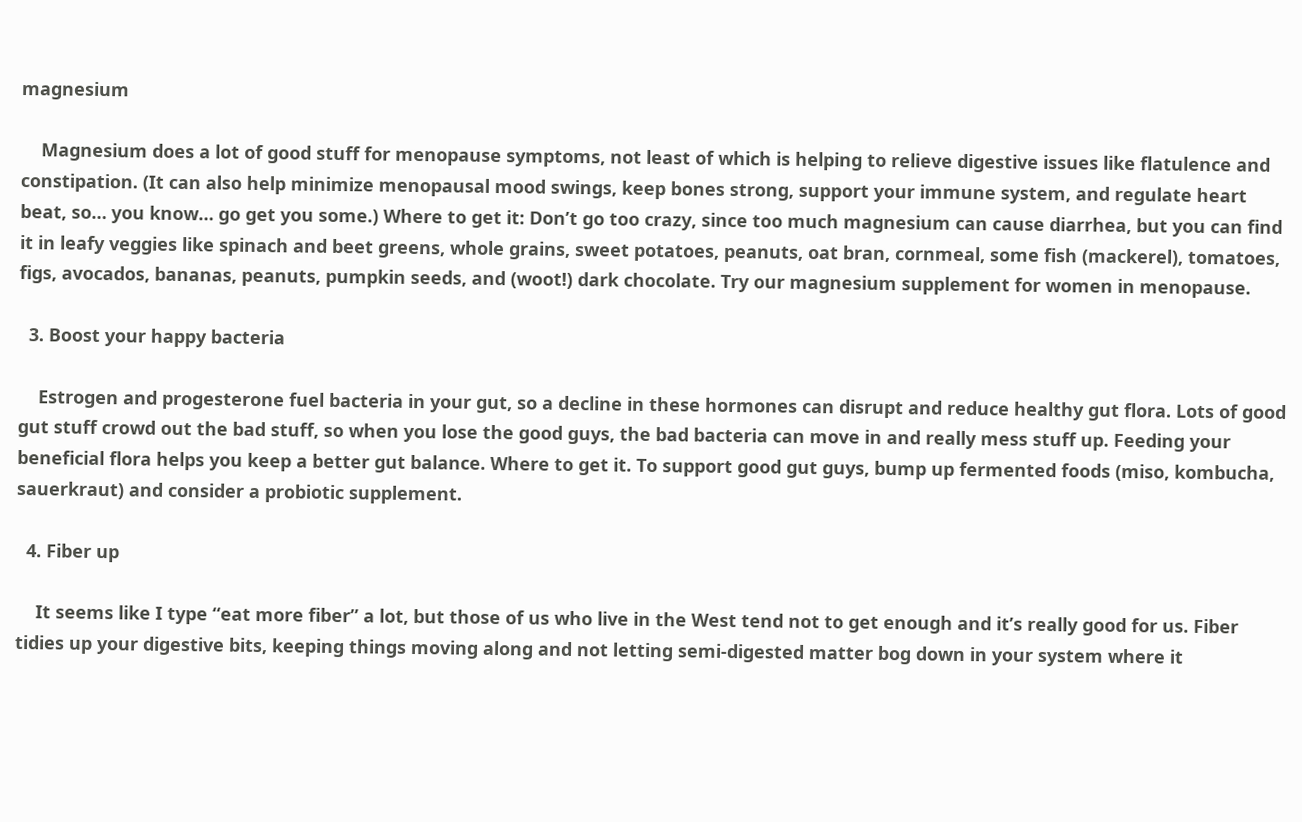magnesium

    Magnesium does a lot of good stuff for menopause symptoms, not least of which is helping to relieve digestive issues like flatulence and constipation. (It can also help minimize menopausal mood swings, keep bones strong, support your immune system, and regulate heart beat, so… you know… go get you some.) Where to get it: Don’t go too crazy, since too much magnesium can cause diarrhea, but you can find it in leafy veggies like spinach and beet greens, whole grains, sweet potatoes, peanuts, oat bran, cornmeal, some fish (mackerel), tomatoes, figs, avocados, bananas, peanuts, pumpkin seeds, and (woot!) dark chocolate. Try our magnesium supplement for women in menopause.

  3. Boost your happy bacteria

    Estrogen and progesterone fuel bacteria in your gut, so a decline in these hormones can disrupt and reduce healthy gut flora. Lots of good gut stuff crowd out the bad stuff, so when you lose the good guys, the bad bacteria can move in and really mess stuff up. Feeding your beneficial flora helps you keep a better gut balance. Where to get it. To support good gut guys, bump up fermented foods (miso, kombucha, sauerkraut) and consider a probiotic supplement.

  4. Fiber up

    It seems like I type “eat more fiber” a lot, but those of us who live in the West tend not to get enough and it’s really good for us. Fiber tidies up your digestive bits, keeping things moving along and not letting semi-digested matter bog down in your system where it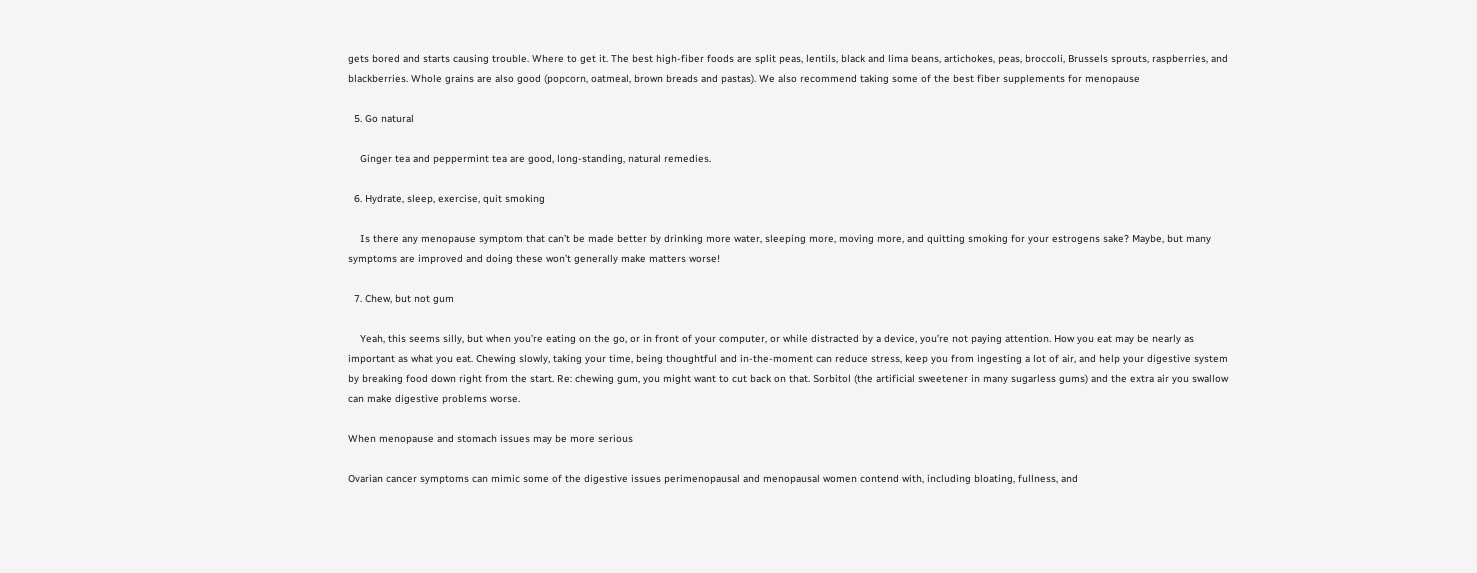gets bored and starts causing trouble. Where to get it. The best high-fiber foods are split peas, lentils, black and lima beans, artichokes, peas, broccoli, Brussels sprouts, raspberries, and blackberries. Whole grains are also good (popcorn, oatmeal, brown breads and pastas). We also recommend taking some of the best fiber supplements for menopause

  5. Go natural

    Ginger tea and peppermint tea are good, long-standing, natural remedies.

  6. Hydrate, sleep, exercise, quit smoking

    Is there any menopause symptom that can’t be made better by drinking more water, sleeping more, moving more, and quitting smoking for your estrogens sake? Maybe, but many symptoms are improved and doing these won’t generally make matters worse!

  7. Chew, but not gum

    Yeah, this seems silly, but when you’re eating on the go, or in front of your computer, or while distracted by a device, you’re not paying attention. How you eat may be nearly as important as what you eat. Chewing slowly, taking your time, being thoughtful and in-the-moment can reduce stress, keep you from ingesting a lot of air, and help your digestive system by breaking food down right from the start. Re: chewing gum, you might want to cut back on that. Sorbitol (the artificial sweetener in many sugarless gums) and the extra air you swallow can make digestive problems worse.

When menopause and stomach issues may be more serious

Ovarian cancer symptoms can mimic some of the digestive issues perimenopausal and menopausal women contend with, including bloating, fullness, and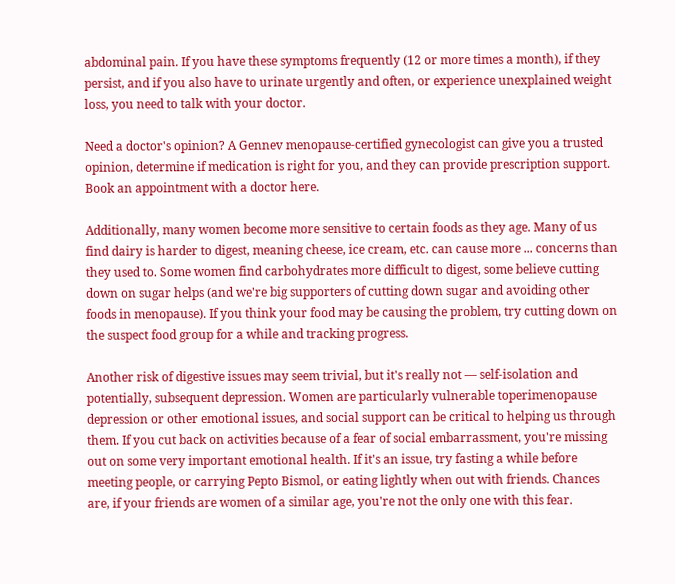abdominal pain. If you have these symptoms frequently (12 or more times a month), if they persist, and if you also have to urinate urgently and often, or experience unexplained weight loss, you need to talk with your doctor.

Need a doctor's opinion? A Gennev menopause-certified gynecologist can give you a trusted opinion, determine if medication is right for you, and they can provide prescription support. Book an appointment with a doctor here.

Additionally, many women become more sensitive to certain foods as they age. Many of us find dairy is harder to digest, meaning cheese, ice cream, etc. can cause more ... concerns than they used to. Some women find carbohydrates more difficult to digest, some believe cutting down on sugar helps (and we're big supporters of cutting down sugar and avoiding other foods in menopause). If you think your food may be causing the problem, try cutting down on the suspect food group for a while and tracking progress.

Another risk of digestive issues may seem trivial, but it's really not — self-isolation and potentially, subsequent depression. Women are particularly vulnerable toperimenopause depression or other emotional issues, and social support can be critical to helping us through them. If you cut back on activities because of a fear of social embarrassment, you're missing out on some very important emotional health. If it's an issue, try fasting a while before meeting people, or carrying Pepto Bismol, or eating lightly when out with friends. Chances are, if your friends are women of a similar age, you're not the only one with this fear.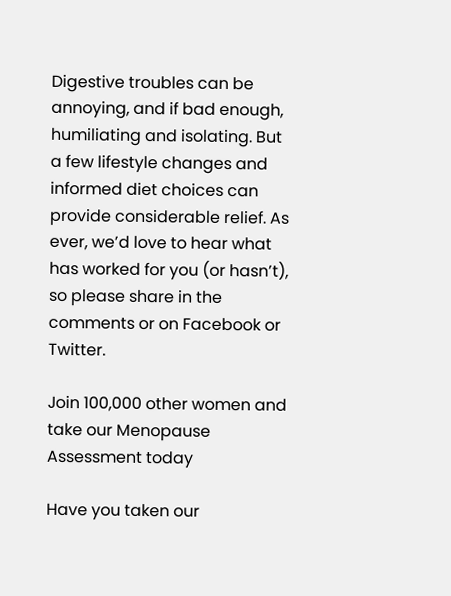Digestive troubles can be annoying, and if bad enough, humiliating and isolating. But a few lifestyle changes and informed diet choices can provide considerable relief. As ever, we’d love to hear what has worked for you (or hasn’t), so please share in the comments or on Facebook or Twitter.

Join 100,000 other women and take our Menopause Assessment today

Have you taken our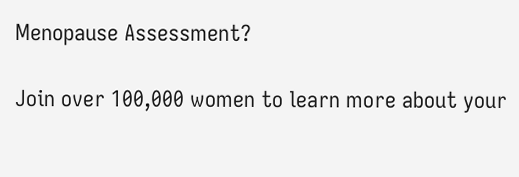Menopause Assessment?

Join over 100,000 women to learn more about your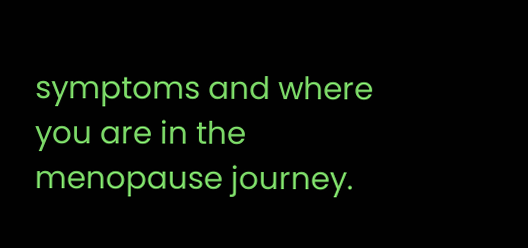symptoms and where you are in the menopause journey.